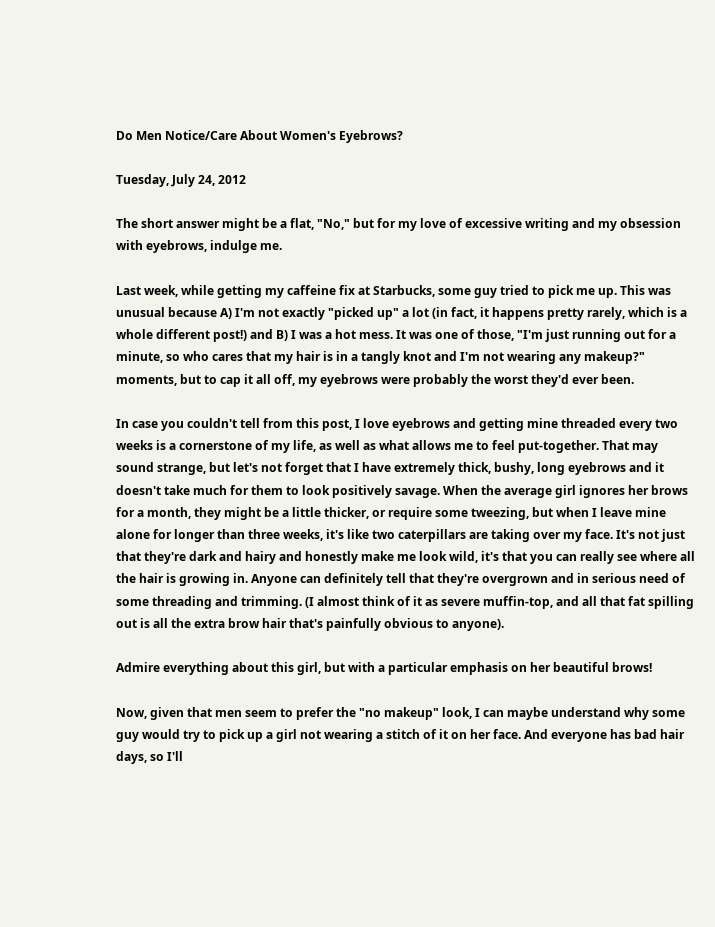Do Men Notice/Care About Women's Eyebrows?

Tuesday, July 24, 2012

The short answer might be a flat, "No," but for my love of excessive writing and my obsession with eyebrows, indulge me.

Last week, while getting my caffeine fix at Starbucks, some guy tried to pick me up. This was unusual because A) I'm not exactly "picked up" a lot (in fact, it happens pretty rarely, which is a whole different post!) and B) I was a hot mess. It was one of those, "I'm just running out for a minute, so who cares that my hair is in a tangly knot and I'm not wearing any makeup?" moments, but to cap it all off, my eyebrows were probably the worst they'd ever been.

In case you couldn't tell from this post, I love eyebrows and getting mine threaded every two weeks is a cornerstone of my life, as well as what allows me to feel put-together. That may sound strange, but let's not forget that I have extremely thick, bushy, long eyebrows and it doesn't take much for them to look positively savage. When the average girl ignores her brows for a month, they might be a little thicker, or require some tweezing, but when I leave mine alone for longer than three weeks, it's like two caterpillars are taking over my face. It's not just that they're dark and hairy and honestly make me look wild, it's that you can really see where all the hair is growing in. Anyone can definitely tell that they're overgrown and in serious need of some threading and trimming. (I almost think of it as severe muffin-top, and all that fat spilling out is all the extra brow hair that's painfully obvious to anyone).

Admire everything about this girl, but with a particular emphasis on her beautiful brows!

Now, given that men seem to prefer the "no makeup" look, I can maybe understand why some guy would try to pick up a girl not wearing a stitch of it on her face. And everyone has bad hair days, so I'll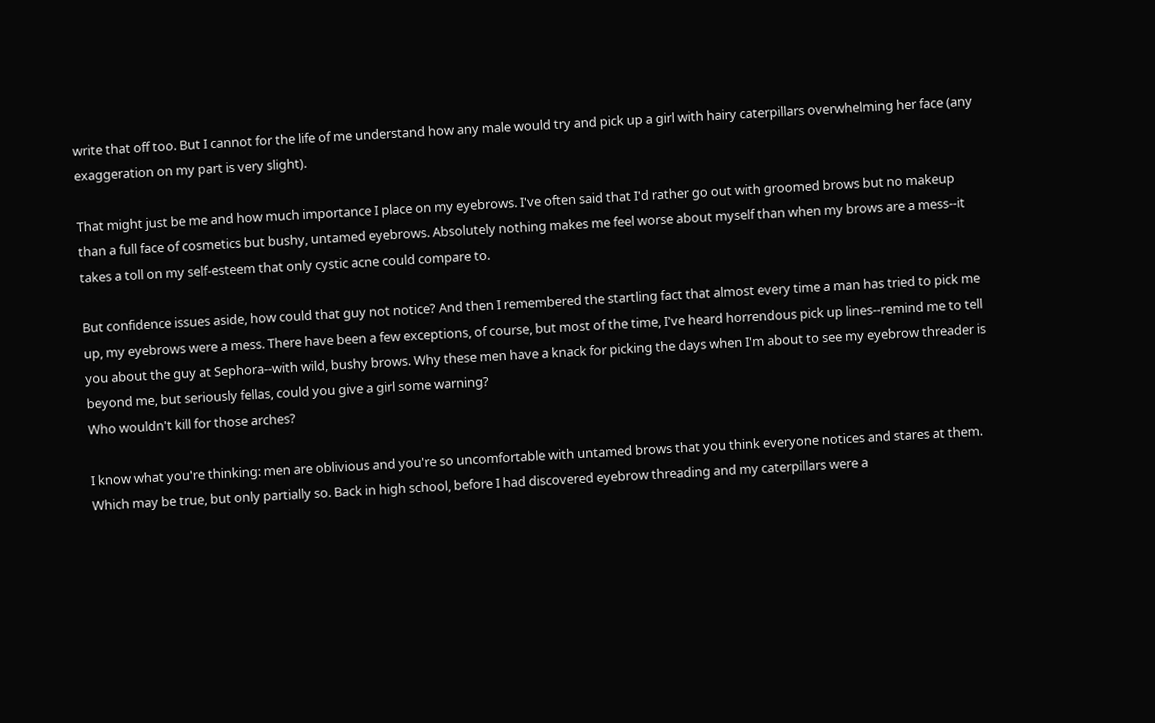write that off too. But I cannot for the life of me understand how any male would try and pick up a girl with hairy caterpillars overwhelming her face (any exaggeration on my part is very slight).

That might just be me and how much importance I place on my eyebrows. I've often said that I'd rather go out with groomed brows but no makeup than a full face of cosmetics but bushy, untamed eyebrows. Absolutely nothing makes me feel worse about myself than when my brows are a mess--it takes a toll on my self-esteem that only cystic acne could compare to.

But confidence issues aside, how could that guy not notice? And then I remembered the startling fact that almost every time a man has tried to pick me up, my eyebrows were a mess. There have been a few exceptions, of course, but most of the time, I've heard horrendous pick up lines--remind me to tell you about the guy at Sephora--with wild, bushy brows. Why these men have a knack for picking the days when I'm about to see my eyebrow threader is beyond me, but seriously fellas, could you give a girl some warning?
Who wouldn't kill for those arches?

I know what you're thinking: men are oblivious and you're so uncomfortable with untamed brows that you think everyone notices and stares at them. Which may be true, but only partially so. Back in high school, before I had discovered eyebrow threading and my caterpillars were a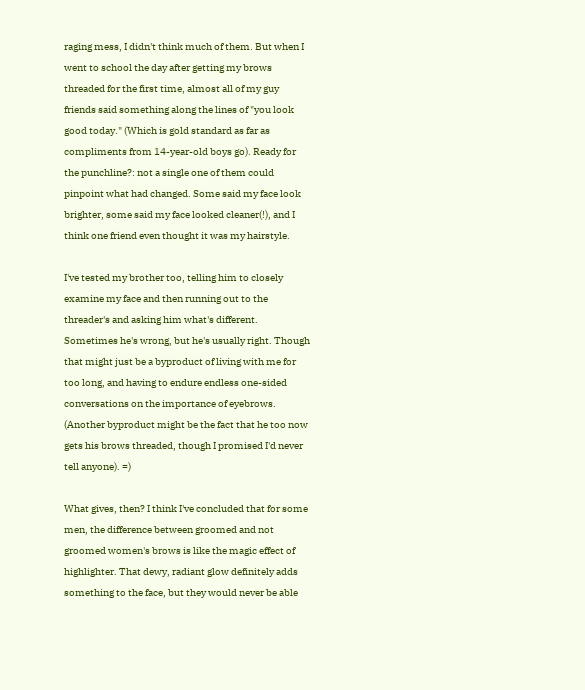raging mess, I didn't think much of them. But when I went to school the day after getting my brows threaded for the first time, almost all of my guy friends said something along the lines of "you look good today." (Which is gold standard as far as compliments from 14-year-old boys go). Ready for the punchline?: not a single one of them could pinpoint what had changed. Some said my face look brighter, some said my face looked cleaner(!), and I think one friend even thought it was my hairstyle.

I've tested my brother too, telling him to closely examine my face and then running out to the threader's and asking him what's different. Sometimes he's wrong, but he's usually right. Though that might just be a byproduct of living with me for too long, and having to endure endless one-sided conversations on the importance of eyebrows. (Another byproduct might be the fact that he too now gets his brows threaded, though I promised I'd never tell anyone). =)

What gives, then? I think I've concluded that for some men, the difference between groomed and not groomed women's brows is like the magic effect of highlighter. That dewy, radiant glow definitely adds something to the face, but they would never be able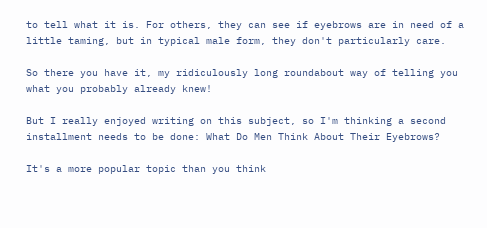to tell what it is. For others, they can see if eyebrows are in need of a little taming, but in typical male form, they don't particularly care.

So there you have it, my ridiculously long roundabout way of telling you what you probably already knew!

But I really enjoyed writing on this subject, so I'm thinking a second installment needs to be done: What Do Men Think About Their Eyebrows?

It's a more popular topic than you think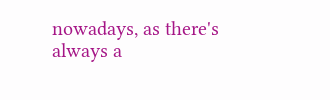nowadays, as there's always a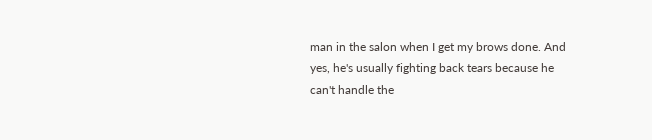man in the salon when I get my brows done. And yes, he's usually fighting back tears because he can't handle the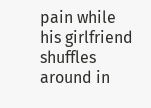pain while his girlfriend shuffles around in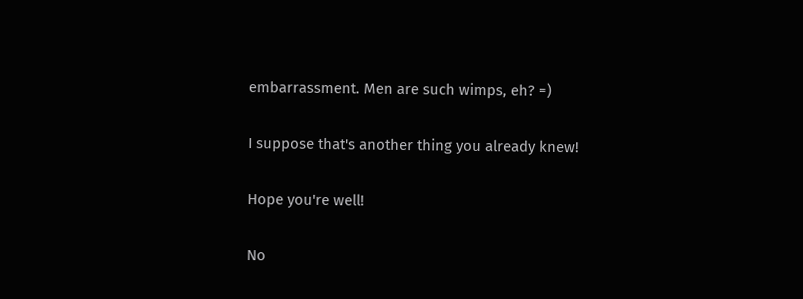embarrassment. Men are such wimps, eh? =)

I suppose that's another thing you already knew!

Hope you're well!

No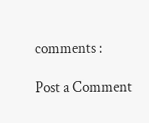comments :

Post a Comment